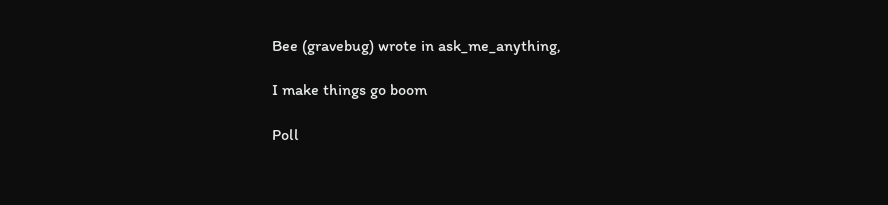Bee (gravebug) wrote in ask_me_anything,

I make things go boom

Poll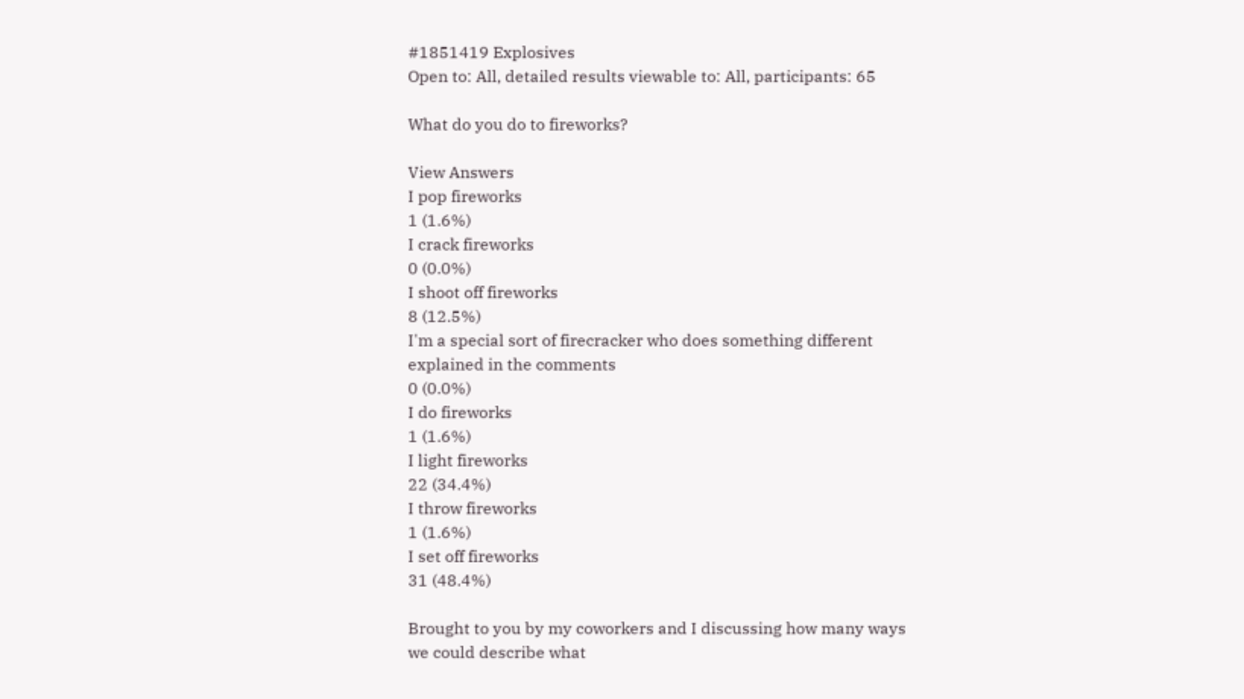#1851419 Explosives
Open to: All, detailed results viewable to: All, participants: 65

What do you do to fireworks?

View Answers
I pop fireworks
1 (1.6%)
I crack fireworks
0 (0.0%)
I shoot off fireworks
8 (12.5%)
I'm a special sort of firecracker who does something different explained in the comments
0 (0.0%)
I do fireworks
1 (1.6%)
I light fireworks
22 (34.4%)
I throw fireworks
1 (1.6%)
I set off fireworks
31 (48.4%)

Brought to you by my coworkers and I discussing how many ways we could describe what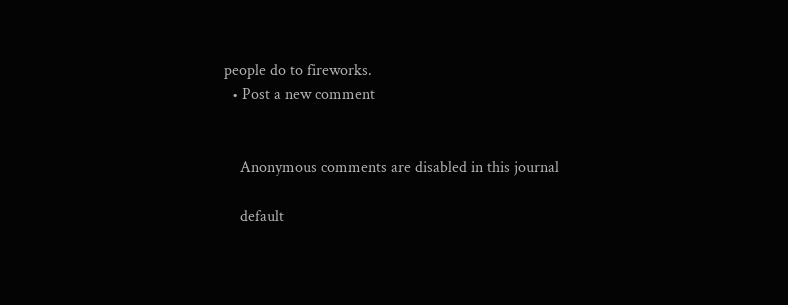people do to fireworks.
  • Post a new comment


    Anonymous comments are disabled in this journal

    default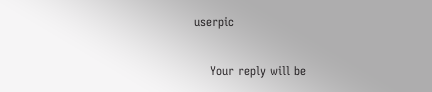userpic

    Your reply will be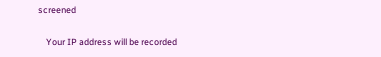screened

    Your IP address will be recorded